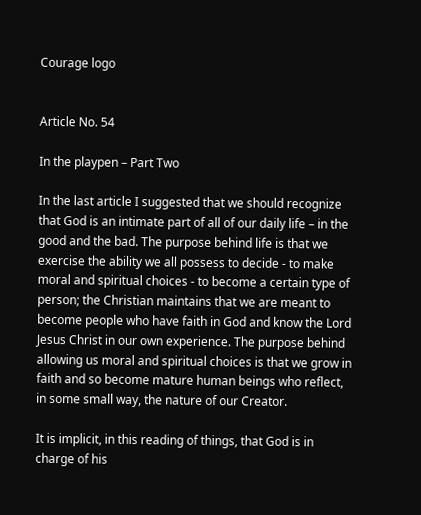Courage logo


Article No. 54

In the playpen – Part Two

In the last article I suggested that we should recognize that God is an intimate part of all of our daily life – in the good and the bad. The purpose behind life is that we exercise the ability we all possess to decide - to make moral and spiritual choices - to become a certain type of person; the Christian maintains that we are meant to become people who have faith in God and know the Lord Jesus Christ in our own experience. The purpose behind allowing us moral and spiritual choices is that we grow in faith and so become mature human beings who reflect, in some small way, the nature of our Creator.

It is implicit, in this reading of things, that God is in charge of his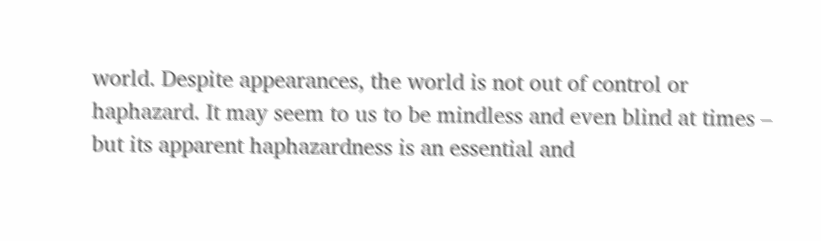world. Despite appearances, the world is not out of control or haphazard. It may seem to us to be mindless and even blind at times – but its apparent haphazardness is an essential and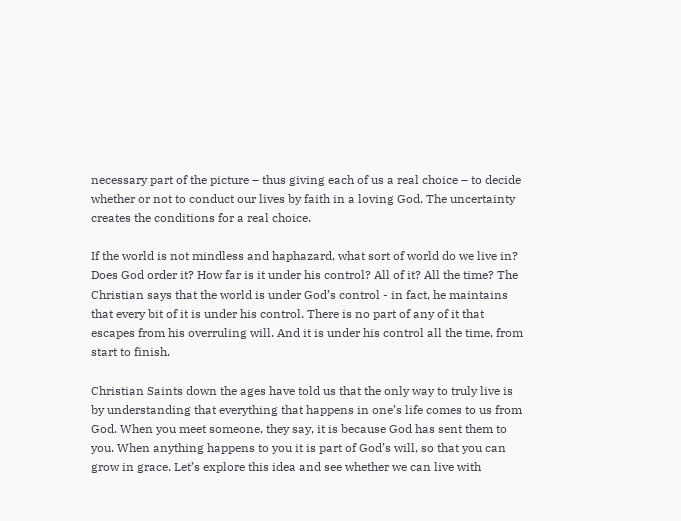necessary part of the picture – thus giving each of us a real choice – to decide whether or not to conduct our lives by faith in a loving God. The uncertainty creates the conditions for a real choice.

If the world is not mindless and haphazard, what sort of world do we live in? Does God order it? How far is it under his control? All of it? All the time? The Christian says that the world is under God’s control - in fact, he maintains that every bit of it is under his control. There is no part of any of it that escapes from his overruling will. And it is under his control all the time, from start to finish.

Christian Saints down the ages have told us that the only way to truly live is by understanding that everything that happens in one’s life comes to us from God. When you meet someone, they say, it is because God has sent them to you. When anything happens to you it is part of God’s will, so that you can grow in grace. Let’s explore this idea and see whether we can live with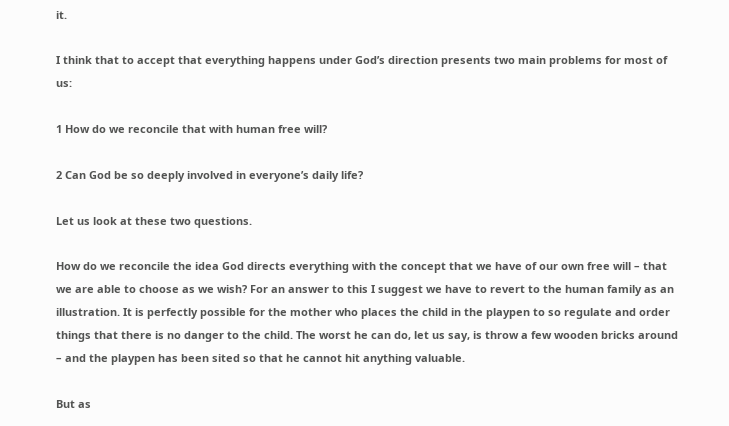it.

I think that to accept that everything happens under God’s direction presents two main problems for most of us:

1 How do we reconcile that with human free will?

2 Can God be so deeply involved in everyone’s daily life?

Let us look at these two questions.

How do we reconcile the idea God directs everything with the concept that we have of our own free will – that we are able to choose as we wish? For an answer to this I suggest we have to revert to the human family as an illustration. It is perfectly possible for the mother who places the child in the playpen to so regulate and order things that there is no danger to the child. The worst he can do, let us say, is throw a few wooden bricks around – and the playpen has been sited so that he cannot hit anything valuable.

But as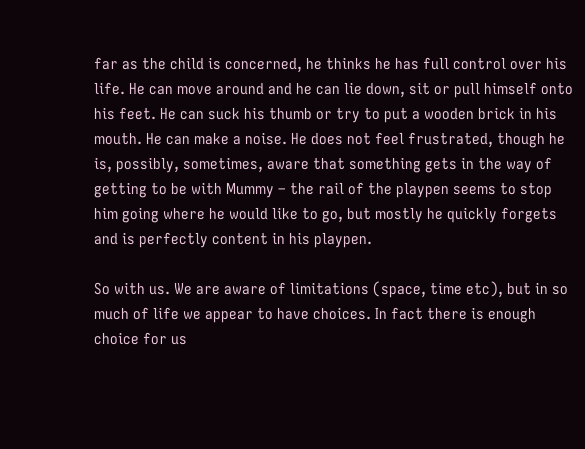far as the child is concerned, he thinks he has full control over his life. He can move around and he can lie down, sit or pull himself onto his feet. He can suck his thumb or try to put a wooden brick in his mouth. He can make a noise. He does not feel frustrated, though he is, possibly, sometimes, aware that something gets in the way of getting to be with Mummy – the rail of the playpen seems to stop him going where he would like to go, but mostly he quickly forgets and is perfectly content in his playpen.

So with us. We are aware of limitations (space, time etc), but in so much of life we appear to have choices. In fact there is enough choice for us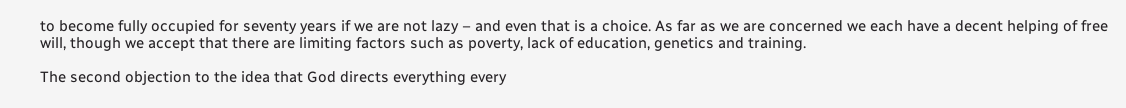to become fully occupied for seventy years if we are not lazy – and even that is a choice. As far as we are concerned we each have a decent helping of free will, though we accept that there are limiting factors such as poverty, lack of education, genetics and training.

The second objection to the idea that God directs everything every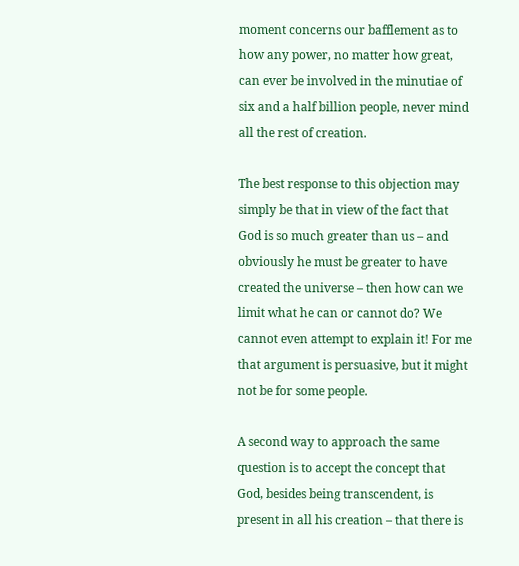moment concerns our bafflement as to how any power, no matter how great, can ever be involved in the minutiae of six and a half billion people, never mind all the rest of creation.

The best response to this objection may simply be that in view of the fact that God is so much greater than us – and obviously he must be greater to have created the universe – then how can we limit what he can or cannot do? We cannot even attempt to explain it! For me that argument is persuasive, but it might not be for some people.

A second way to approach the same question is to accept the concept that God, besides being transcendent, is present in all his creation – that there is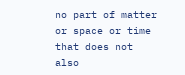no part of matter or space or time that does not also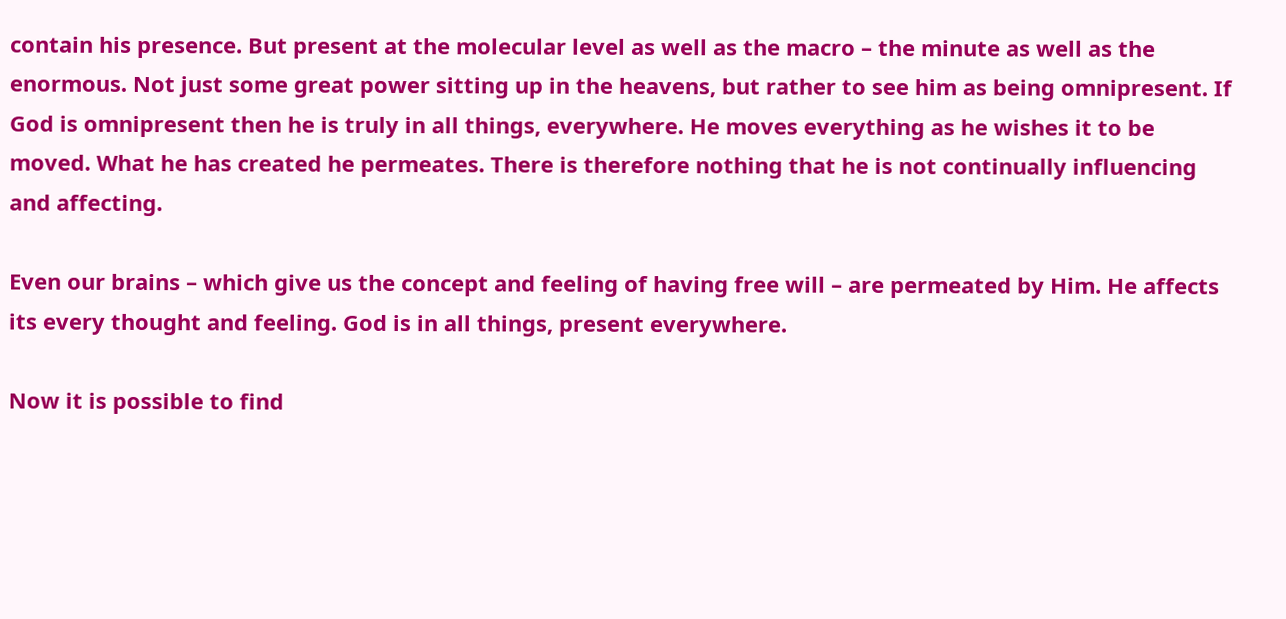contain his presence. But present at the molecular level as well as the macro – the minute as well as the enormous. Not just some great power sitting up in the heavens, but rather to see him as being omnipresent. If God is omnipresent then he is truly in all things, everywhere. He moves everything as he wishes it to be moved. What he has created he permeates. There is therefore nothing that he is not continually influencing and affecting.

Even our brains – which give us the concept and feeling of having free will – are permeated by Him. He affects its every thought and feeling. God is in all things, present everywhere.

Now it is possible to find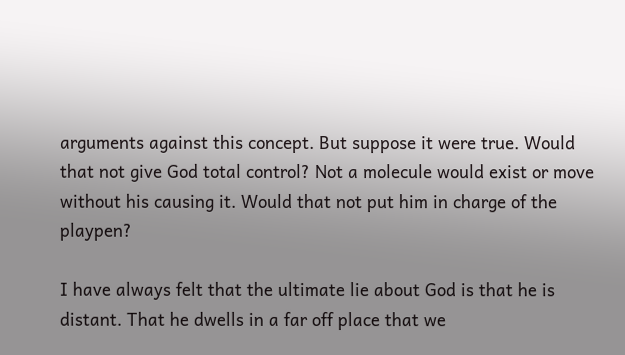arguments against this concept. But suppose it were true. Would that not give God total control? Not a molecule would exist or move without his causing it. Would that not put him in charge of the playpen?

I have always felt that the ultimate lie about God is that he is distant. That he dwells in a far off place that we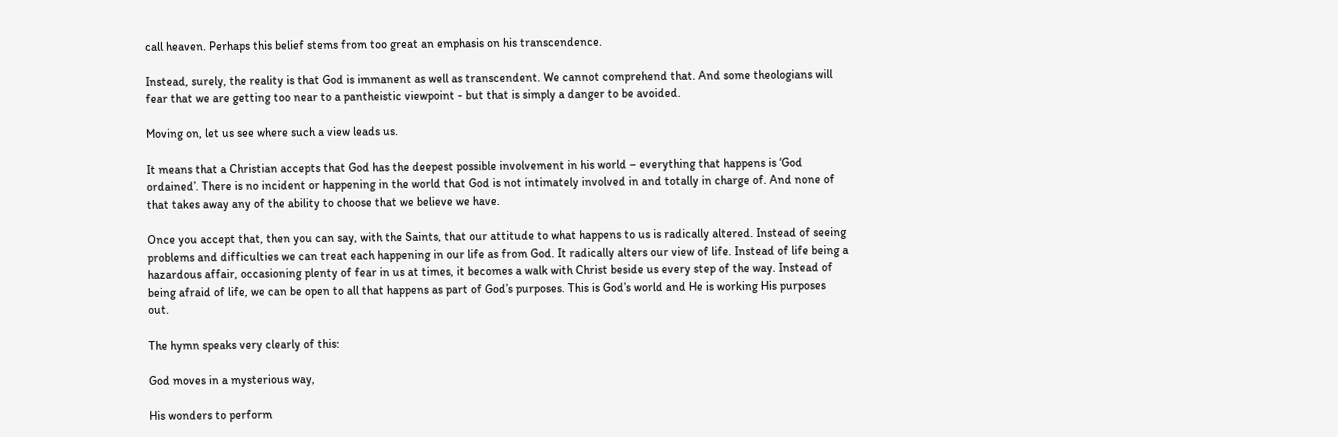call heaven. Perhaps this belief stems from too great an emphasis on his transcendence.

Instead, surely, the reality is that God is immanent as well as transcendent. We cannot comprehend that. And some theologians will fear that we are getting too near to a pantheistic viewpoint - but that is simply a danger to be avoided.

Moving on, let us see where such a view leads us.

It means that a Christian accepts that God has the deepest possible involvement in his world – everything that happens is ‘God ordained’. There is no incident or happening in the world that God is not intimately involved in and totally in charge of. And none of that takes away any of the ability to choose that we believe we have.

Once you accept that, then you can say, with the Saints, that our attitude to what happens to us is radically altered. Instead of seeing problems and difficulties we can treat each happening in our life as from God. It radically alters our view of life. Instead of life being a hazardous affair, occasioning plenty of fear in us at times, it becomes a walk with Christ beside us every step of the way. Instead of being afraid of life, we can be open to all that happens as part of God’s purposes. This is God’s world and He is working His purposes out.

The hymn speaks very clearly of this:

God moves in a mysterious way,

His wonders to perform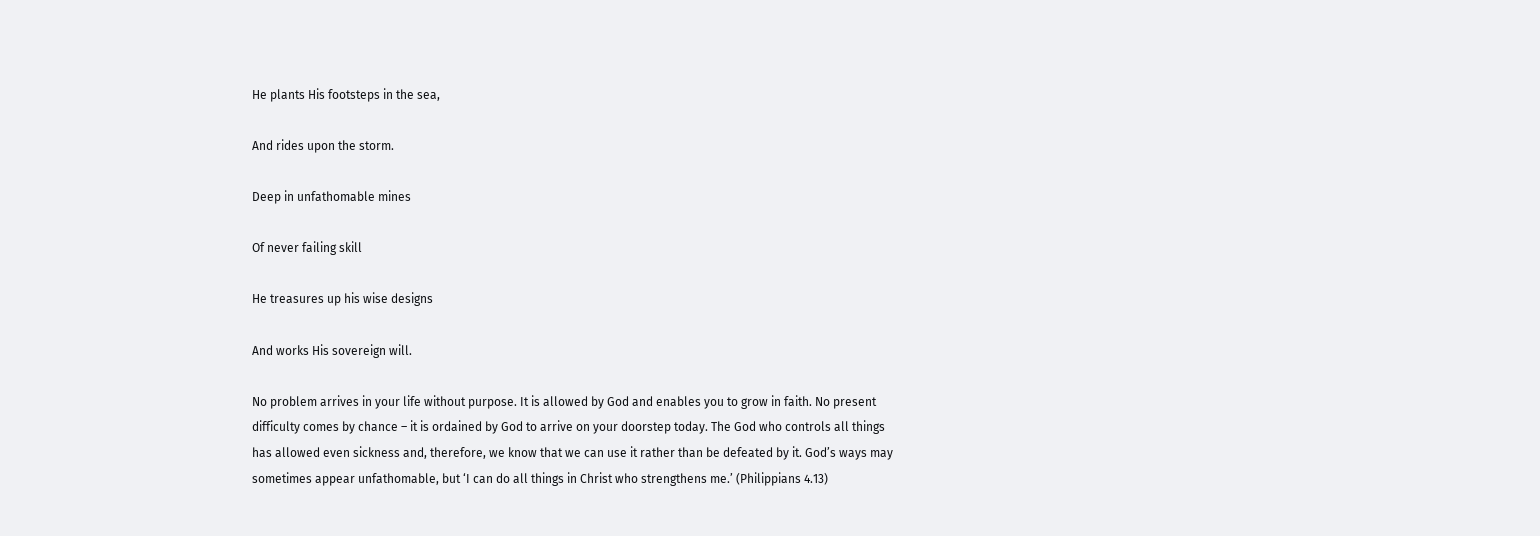He plants His footsteps in the sea,

And rides upon the storm.

Deep in unfathomable mines

Of never failing skill

He treasures up his wise designs

And works His sovereign will.

No problem arrives in your life without purpose. It is allowed by God and enables you to grow in faith. No present difficulty comes by chance – it is ordained by God to arrive on your doorstep today. The God who controls all things has allowed even sickness and, therefore, we know that we can use it rather than be defeated by it. God’s ways may sometimes appear unfathomable, but ‘I can do all things in Christ who strengthens me.’ (Philippians 4.13)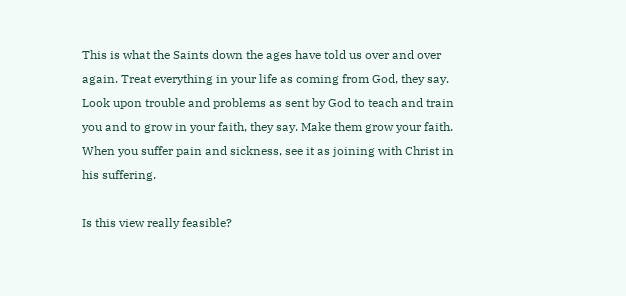This is what the Saints down the ages have told us over and over again. Treat everything in your life as coming from God, they say. Look upon trouble and problems as sent by God to teach and train you and to grow in your faith, they say. Make them grow your faith. When you suffer pain and sickness, see it as joining with Christ in his suffering.

Is this view really feasible?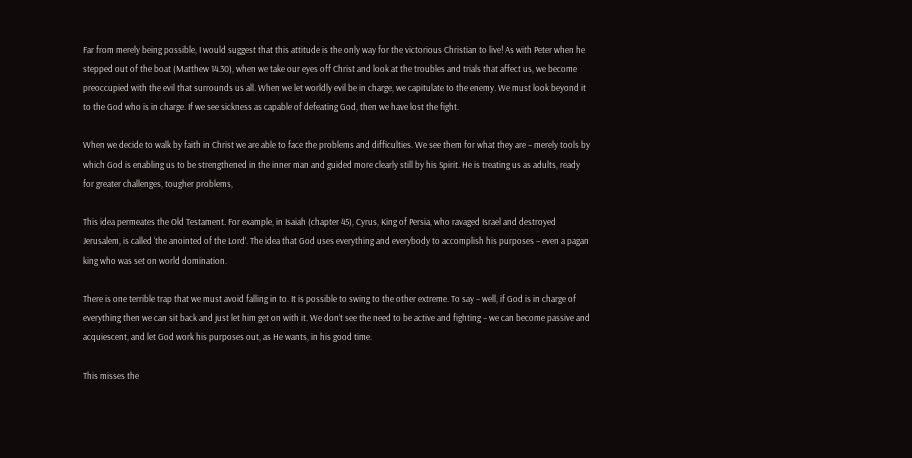Far from merely being possible, I would suggest that this attitude is the only way for the victorious Christian to live! As with Peter when he stepped out of the boat (Matthew 14.30), when we take our eyes off Christ and look at the troubles and trials that affect us, we become preoccupied with the evil that surrounds us all. When we let worldly evil be in charge, we capitulate to the enemy. We must look beyond it to the God who is in charge. If we see sickness as capable of defeating God, then we have lost the fight.

When we decide to walk by faith in Christ we are able to face the problems and difficulties. We see them for what they are – merely tools by which God is enabling us to be strengthened in the inner man and guided more clearly still by his Spirit. He is treating us as adults, ready for greater challenges, tougher problems,

This idea permeates the Old Testament. For example, in Isaiah (chapter 45), Cyrus, King of Persia, who ravaged Israel and destroyed Jerusalem, is called ‘the anointed of the Lord’. The idea that God uses everything and everybody to accomplish his purposes – even a pagan king who was set on world domination.

There is one terrible trap that we must avoid falling in to. It is possible to swing to the other extreme. To say – well, if God is in charge of everything then we can sit back and just let him get on with it. We don’t see the need to be active and fighting – we can become passive and acquiescent, and let God work his purposes out, as He wants, in his good time.

This misses the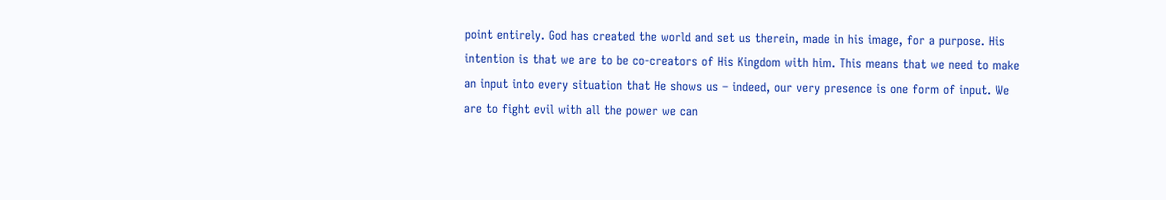point entirely. God has created the world and set us therein, made in his image, for a purpose. His intention is that we are to be co-creators of His Kingdom with him. This means that we need to make an input into every situation that He shows us – indeed, our very presence is one form of input. We are to fight evil with all the power we can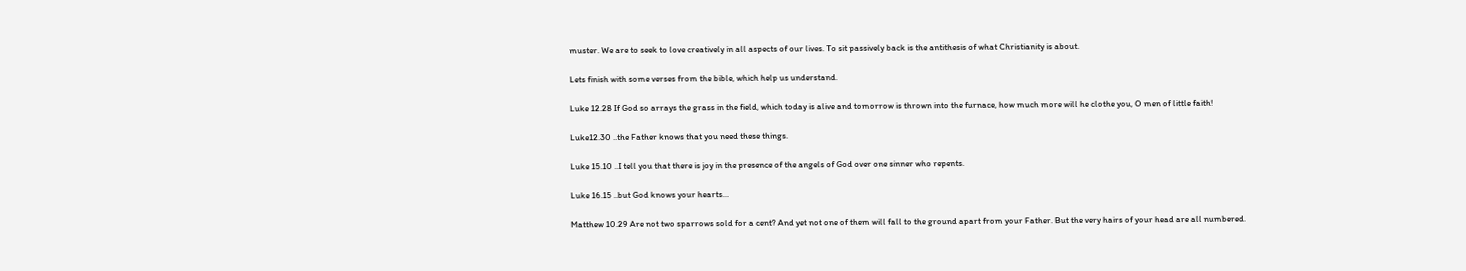muster. We are to seek to love creatively in all aspects of our lives. To sit passively back is the antithesis of what Christianity is about.

Lets finish with some verses from the bible, which help us understand.

Luke 12.28 If God so arrays the grass in the field, which today is alive and tomorrow is thrown into the furnace, how much more will he clothe you, O men of little faith!

Luke12.30 ..the Father knows that you need these things.

Luke 15.10 ..I tell you that there is joy in the presence of the angels of God over one sinner who repents.

Luke 16.15 ..but God knows your hearts…

Matthew 10.29 Are not two sparrows sold for a cent? And yet not one of them will fall to the ground apart from your Father. But the very hairs of your head are all numbered.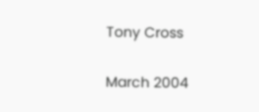Tony Cross

March 2004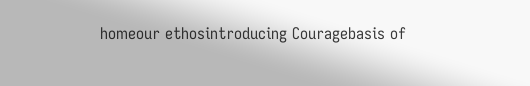homeour ethosintroducing Couragebasis of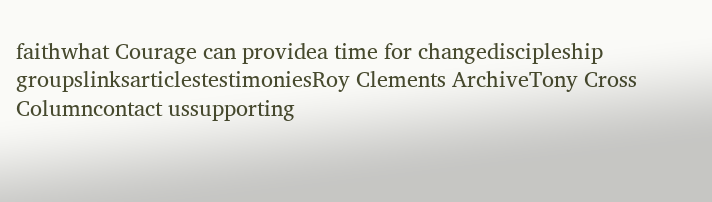faithwhat Courage can providea time for changediscipleship groupslinksarticlestestimoniesRoy Clements ArchiveTony Cross Columncontact ussupporting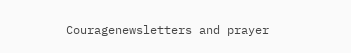Couragenewsletters and prayer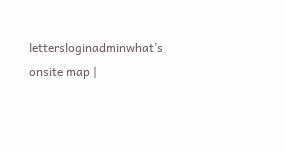lettersloginadminwhat’s onsite map |